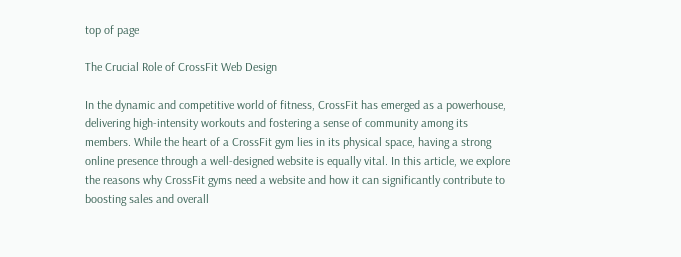top of page

The Crucial Role of CrossFit Web Design

In the dynamic and competitive world of fitness, CrossFit has emerged as a powerhouse, delivering high-intensity workouts and fostering a sense of community among its members. While the heart of a CrossFit gym lies in its physical space, having a strong online presence through a well-designed website is equally vital. In this article, we explore the reasons why CrossFit gyms need a website and how it can significantly contribute to boosting sales and overall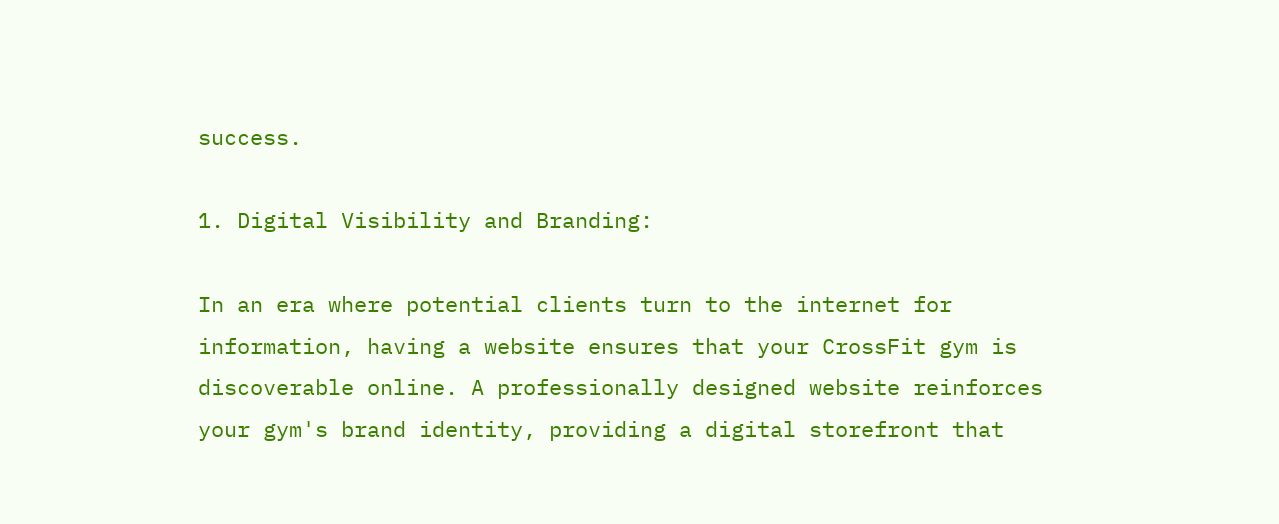success.

1. Digital Visibility and Branding:

In an era where potential clients turn to the internet for information, having a website ensures that your CrossFit gym is discoverable online. A professionally designed website reinforces your gym's brand identity, providing a digital storefront that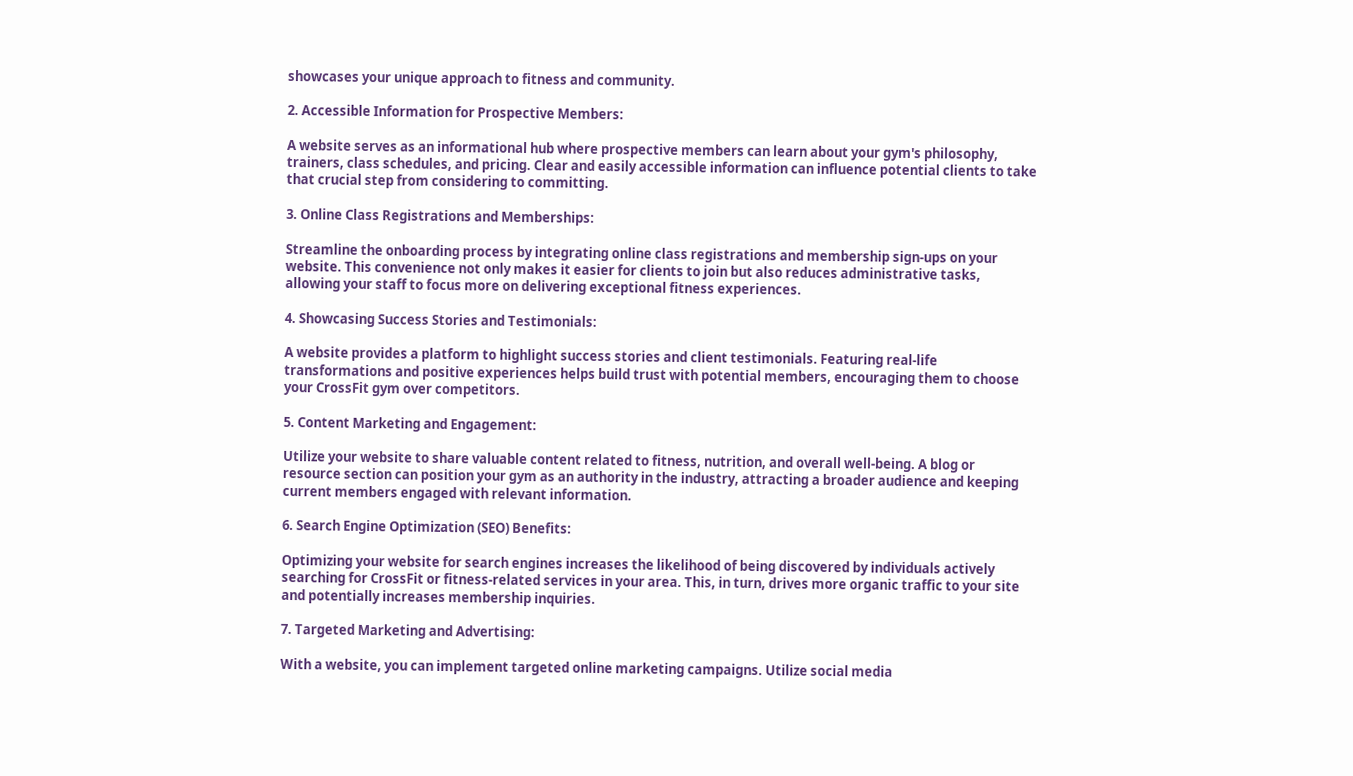showcases your unique approach to fitness and community.

2. Accessible Information for Prospective Members:

A website serves as an informational hub where prospective members can learn about your gym's philosophy, trainers, class schedules, and pricing. Clear and easily accessible information can influence potential clients to take that crucial step from considering to committing.

3. Online Class Registrations and Memberships:

Streamline the onboarding process by integrating online class registrations and membership sign-ups on your website. This convenience not only makes it easier for clients to join but also reduces administrative tasks, allowing your staff to focus more on delivering exceptional fitness experiences.

4. Showcasing Success Stories and Testimonials:

A website provides a platform to highlight success stories and client testimonials. Featuring real-life transformations and positive experiences helps build trust with potential members, encouraging them to choose your CrossFit gym over competitors.

5. Content Marketing and Engagement:

Utilize your website to share valuable content related to fitness, nutrition, and overall well-being. A blog or resource section can position your gym as an authority in the industry, attracting a broader audience and keeping current members engaged with relevant information.

6. Search Engine Optimization (SEO) Benefits:

Optimizing your website for search engines increases the likelihood of being discovered by individuals actively searching for CrossFit or fitness-related services in your area. This, in turn, drives more organic traffic to your site and potentially increases membership inquiries.

7. Targeted Marketing and Advertising:

With a website, you can implement targeted online marketing campaigns. Utilize social media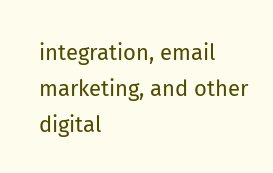integration, email marketing, and other digital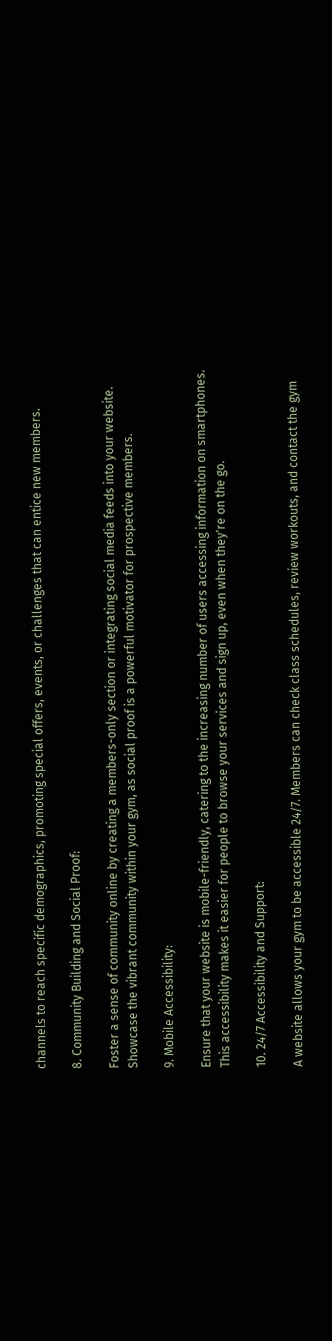channels to reach specific demographics, promoting special offers, events, or challenges that can entice new members.

8. Community Building and Social Proof:

Foster a sense of community online by creating a members-only section or integrating social media feeds into your website. Showcase the vibrant community within your gym, as social proof is a powerful motivator for prospective members.

9. Mobile Accessibility:

Ensure that your website is mobile-friendly, catering to the increasing number of users accessing information on smartphones. This accessibility makes it easier for people to browse your services and sign up, even when they're on the go.

10. 24/7 Accessibility and Support:

A website allows your gym to be accessible 24/7. Members can check class schedules, review workouts, and contact the gym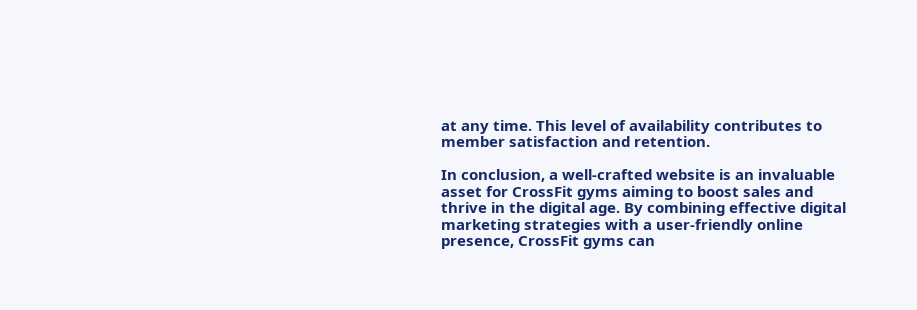at any time. This level of availability contributes to member satisfaction and retention.

In conclusion, a well-crafted website is an invaluable asset for CrossFit gyms aiming to boost sales and thrive in the digital age. By combining effective digital marketing strategies with a user-friendly online presence, CrossFit gyms can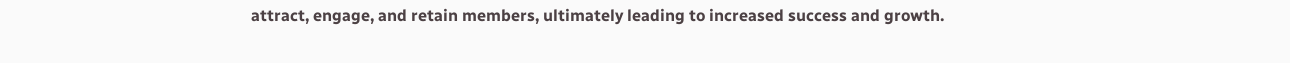attract, engage, and retain members, ultimately leading to increased success and growth.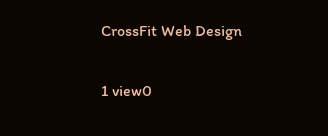CrossFit Web Design

1 view0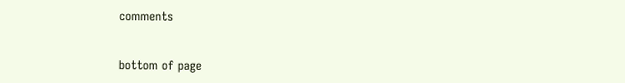comments


bottom of page